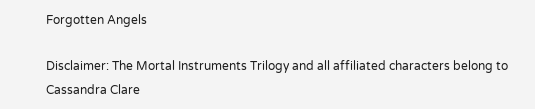Forgotten Angels

Disclaimer: The Mortal Instruments Trilogy and all affiliated characters belong to Cassandra Clare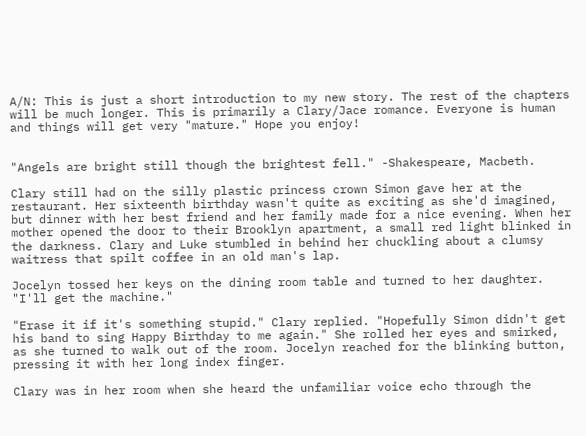A/N: This is just a short introduction to my new story. The rest of the chapters will be much longer. This is primarily a Clary/Jace romance. Everyone is human and things will get very "mature." Hope you enjoy!


"Angels are bright still though the brightest fell." -Shakespeare, Macbeth.

Clary still had on the silly plastic princess crown Simon gave her at the restaurant. Her sixteenth birthday wasn't quite as exciting as she'd imagined, but dinner with her best friend and her family made for a nice evening. When her mother opened the door to their Brooklyn apartment, a small red light blinked in the darkness. Clary and Luke stumbled in behind her chuckling about a clumsy waitress that spilt coffee in an old man's lap.

Jocelyn tossed her keys on the dining room table and turned to her daughter. "I'll get the machine."

"Erase it if it's something stupid." Clary replied. "Hopefully Simon didn't get his band to sing Happy Birthday to me again." She rolled her eyes and smirked, as she turned to walk out of the room. Jocelyn reached for the blinking button, pressing it with her long index finger.

Clary was in her room when she heard the unfamiliar voice echo through the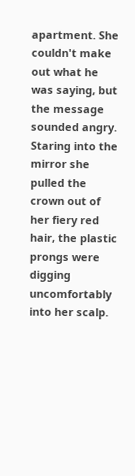apartment. She couldn't make out what he was saying, but the message sounded angry. Staring into the mirror she pulled the crown out of her fiery red hair, the plastic prongs were digging uncomfortably into her scalp.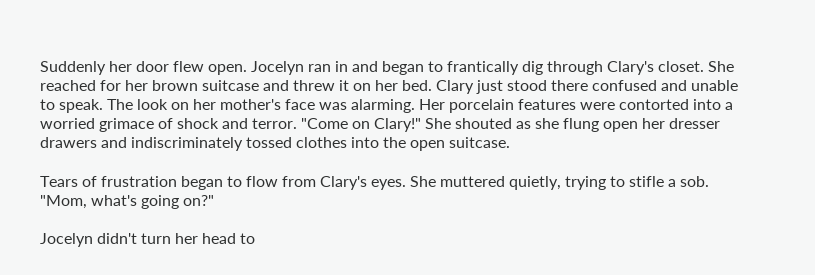Suddenly her door flew open. Jocelyn ran in and began to frantically dig through Clary's closet. She reached for her brown suitcase and threw it on her bed. Clary just stood there confused and unable to speak. The look on her mother's face was alarming. Her porcelain features were contorted into a worried grimace of shock and terror. "Come on Clary!" She shouted as she flung open her dresser drawers and indiscriminately tossed clothes into the open suitcase.

Tears of frustration began to flow from Clary's eyes. She muttered quietly, trying to stifle a sob. "Mom, what's going on?"

Jocelyn didn't turn her head to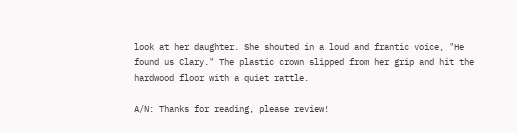look at her daughter. She shouted in a loud and frantic voice, "He found us Clary." The plastic crown slipped from her grip and hit the hardwood floor with a quiet rattle.

A/N: Thanks for reading, please review!